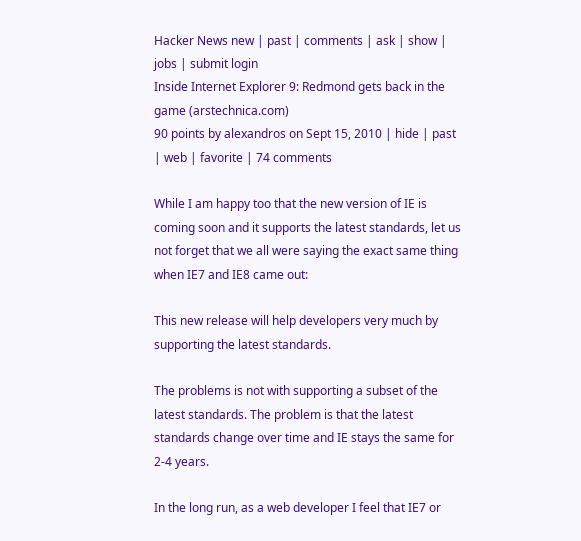Hacker News new | past | comments | ask | show | jobs | submit login
Inside Internet Explorer 9: Redmond gets back in the game (arstechnica.com)
90 points by alexandros on Sept 15, 2010 | hide | past | web | favorite | 74 comments

While I am happy too that the new version of IE is coming soon and it supports the latest standards, let us not forget that we all were saying the exact same thing when IE7 and IE8 came out:

This new release will help developers very much by supporting the latest standards.

The problems is not with supporting a subset of the latest standards. The problem is that the latest standards change over time and IE stays the same for 2-4 years.

In the long run, as a web developer I feel that IE7 or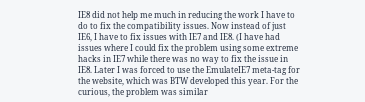IE8 did not help me much in reducing the work I have to do to fix the compatibility issues. Now instead of just IE6, I have to fix issues with IE7 and IE8. (I have had issues where I could fix the problem using some extreme hacks in IE7 while there was no way to fix the issue in IE8. Later I was forced to use the EmulateIE7 meta-tag for the website, which was BTW developed this year. For the curious, the problem was similar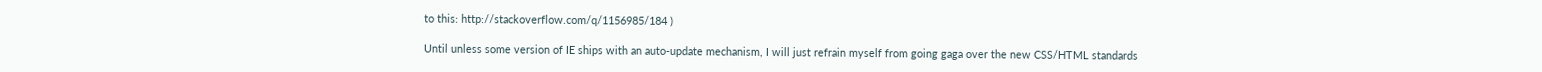to this: http://stackoverflow.com/q/1156985/184 )

Until unless some version of IE ships with an auto-update mechanism, I will just refrain myself from going gaga over the new CSS/HTML standards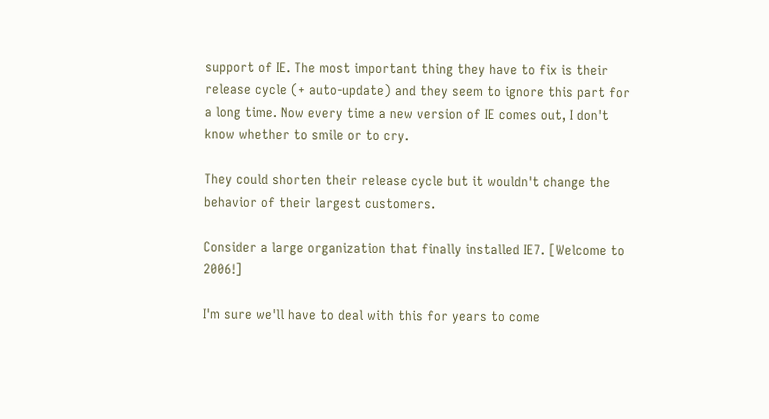support of IE. The most important thing they have to fix is their release cycle (+ auto-update) and they seem to ignore this part for a long time. Now every time a new version of IE comes out, I don't know whether to smile or to cry.

They could shorten their release cycle but it wouldn't change the behavior of their largest customers.

Consider a large organization that finally installed IE7. [Welcome to 2006!]

I'm sure we'll have to deal with this for years to come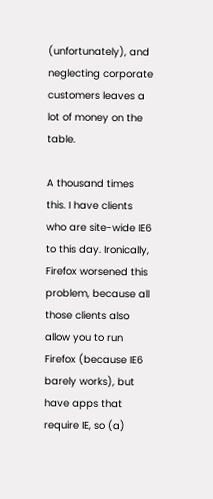(unfortunately), and neglecting corporate customers leaves a lot of money on the table.

A thousand times this. I have clients who are site-wide IE6 to this day. Ironically, Firefox worsened this problem, because all those clients also allow you to run Firefox (because IE6 barely works), but have apps that require IE, so (a)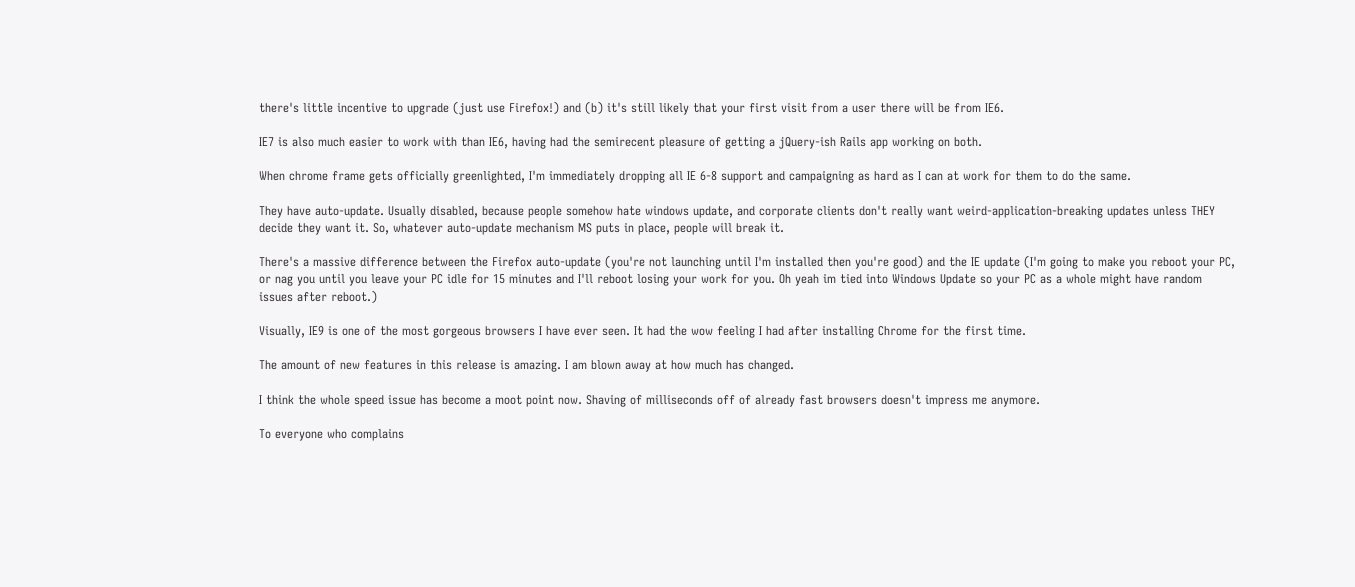there's little incentive to upgrade (just use Firefox!) and (b) it's still likely that your first visit from a user there will be from IE6.

IE7 is also much easier to work with than IE6, having had the semirecent pleasure of getting a jQuery-ish Rails app working on both.

When chrome frame gets officially greenlighted, I'm immediately dropping all IE 6-8 support and campaigning as hard as I can at work for them to do the same.

They have auto-update. Usually disabled, because people somehow hate windows update, and corporate clients don't really want weird-application-breaking updates unless THEY decide they want it. So, whatever auto-update mechanism MS puts in place, people will break it.

There's a massive difference between the Firefox auto-update (you're not launching until I'm installed then you're good) and the IE update (I'm going to make you reboot your PC, or nag you until you leave your PC idle for 15 minutes and I'll reboot losing your work for you. Oh yeah im tied into Windows Update so your PC as a whole might have random issues after reboot.)

Visually, IE9 is one of the most gorgeous browsers I have ever seen. It had the wow feeling I had after installing Chrome for the first time.

The amount of new features in this release is amazing. I am blown away at how much has changed.

I think the whole speed issue has become a moot point now. Shaving of milliseconds off of already fast browsers doesn't impress me anymore.

To everyone who complains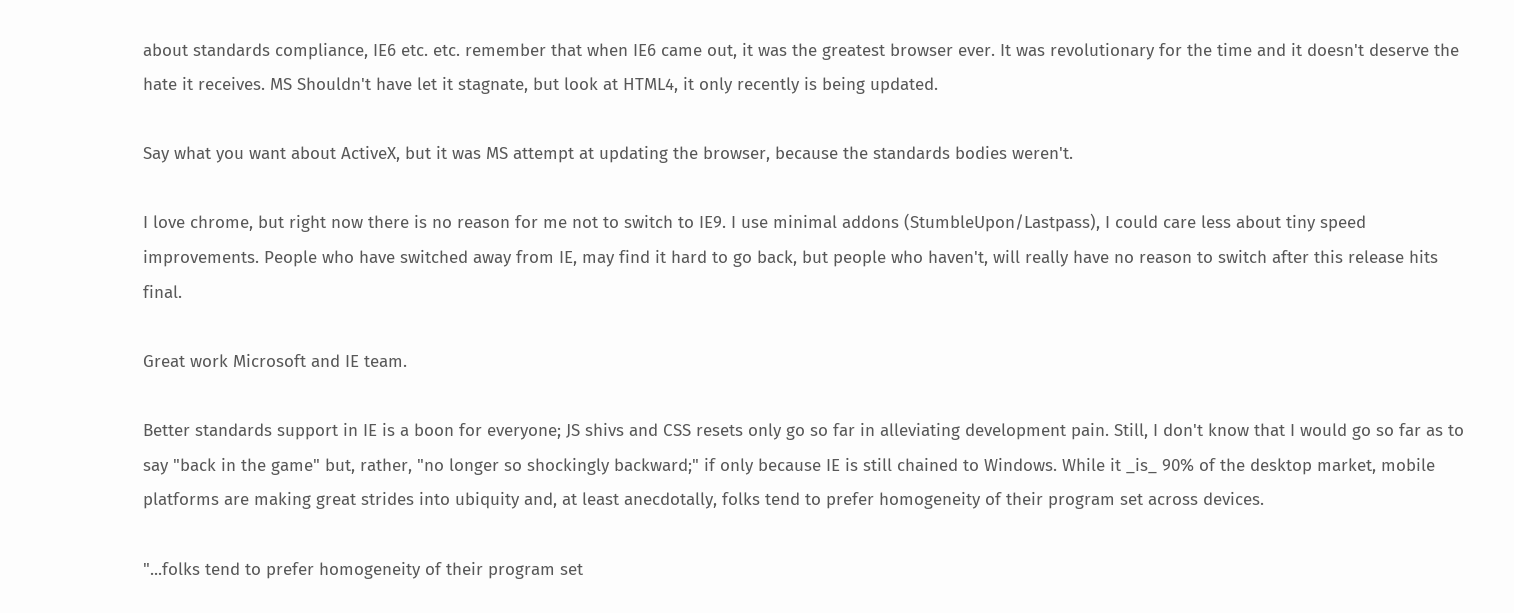about standards compliance, IE6 etc. etc. remember that when IE6 came out, it was the greatest browser ever. It was revolutionary for the time and it doesn't deserve the hate it receives. MS Shouldn't have let it stagnate, but look at HTML4, it only recently is being updated.

Say what you want about ActiveX, but it was MS attempt at updating the browser, because the standards bodies weren't.

I love chrome, but right now there is no reason for me not to switch to IE9. I use minimal addons (StumbleUpon/Lastpass), I could care less about tiny speed improvements. People who have switched away from IE, may find it hard to go back, but people who haven't, will really have no reason to switch after this release hits final.

Great work Microsoft and IE team.

Better standards support in IE is a boon for everyone; JS shivs and CSS resets only go so far in alleviating development pain. Still, I don't know that I would go so far as to say "back in the game" but, rather, "no longer so shockingly backward;" if only because IE is still chained to Windows. While it _is_ 90% of the desktop market, mobile platforms are making great strides into ubiquity and, at least anecdotally, folks tend to prefer homogeneity of their program set across devices.

"...folks tend to prefer homogeneity of their program set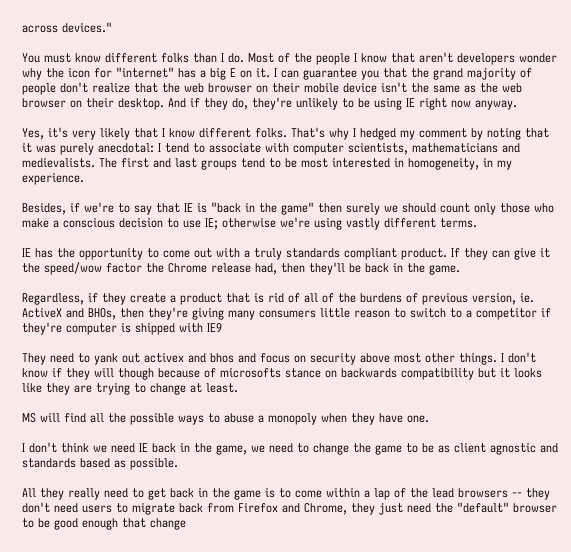across devices."

You must know different folks than I do. Most of the people I know that aren't developers wonder why the icon for "internet" has a big E on it. I can guarantee you that the grand majority of people don't realize that the web browser on their mobile device isn't the same as the web browser on their desktop. And if they do, they're unlikely to be using IE right now anyway.

Yes, it's very likely that I know different folks. That's why I hedged my comment by noting that it was purely anecdotal: I tend to associate with computer scientists, mathematicians and medievalists. The first and last groups tend to be most interested in homogeneity, in my experience.

Besides, if we're to say that IE is "back in the game" then surely we should count only those who make a conscious decision to use IE; otherwise we're using vastly different terms.

IE has the opportunity to come out with a truly standards compliant product. If they can give it the speed/wow factor the Chrome release had, then they'll be back in the game.

Regardless, if they create a product that is rid of all of the burdens of previous version, ie. ActiveX and BHOs, then they're giving many consumers little reason to switch to a competitor if they're computer is shipped with IE9

They need to yank out activex and bhos and focus on security above most other things. I don't know if they will though because of microsofts stance on backwards compatibility but it looks like they are trying to change at least.

MS will find all the possible ways to abuse a monopoly when they have one.

I don't think we need IE back in the game, we need to change the game to be as client agnostic and standards based as possible.

All they really need to get back in the game is to come within a lap of the lead browsers -- they don't need users to migrate back from Firefox and Chrome, they just need the "default" browser to be good enough that change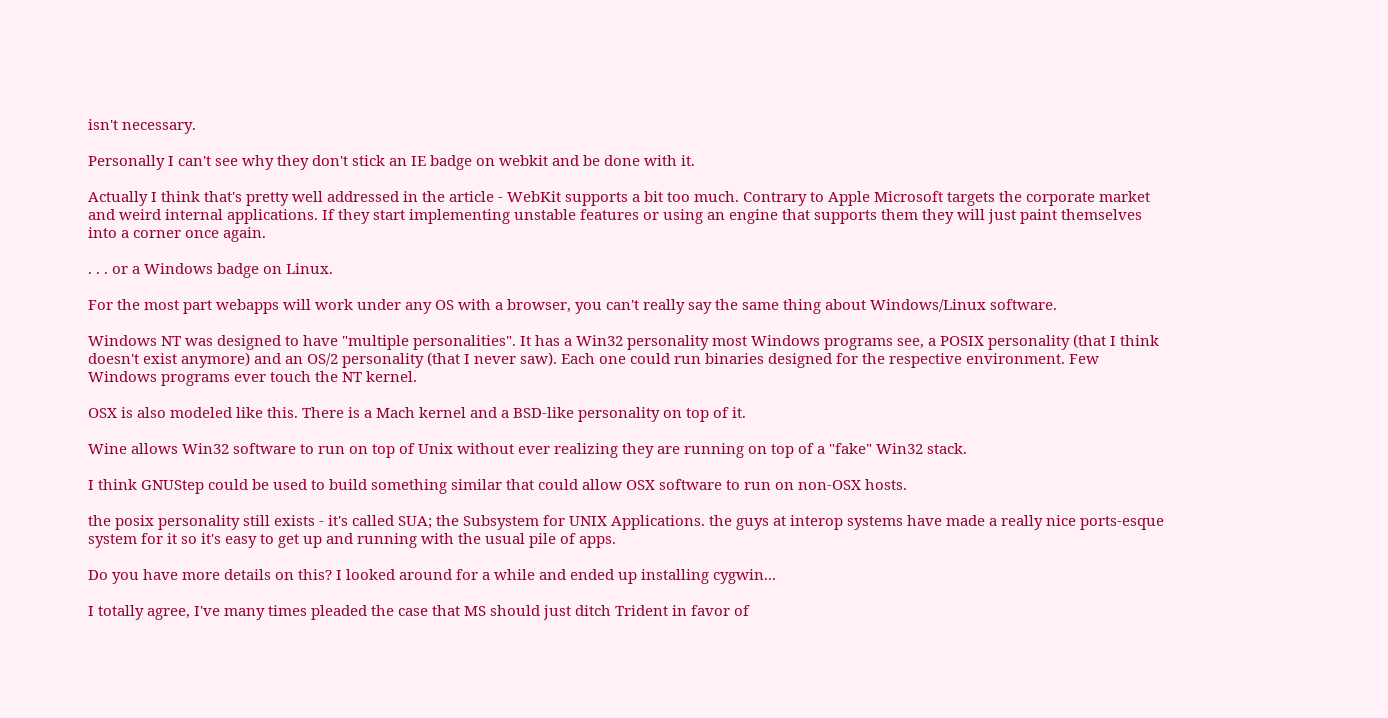isn't necessary.

Personally I can't see why they don't stick an IE badge on webkit and be done with it.

Actually I think that's pretty well addressed in the article - WebKit supports a bit too much. Contrary to Apple Microsoft targets the corporate market and weird internal applications. If they start implementing unstable features or using an engine that supports them they will just paint themselves into a corner once again.

. . . or a Windows badge on Linux.

For the most part webapps will work under any OS with a browser, you can't really say the same thing about Windows/Linux software.

Windows NT was designed to have "multiple personalities". It has a Win32 personality most Windows programs see, a POSIX personality (that I think doesn't exist anymore) and an OS/2 personality (that I never saw). Each one could run binaries designed for the respective environment. Few Windows programs ever touch the NT kernel.

OSX is also modeled like this. There is a Mach kernel and a BSD-like personality on top of it.

Wine allows Win32 software to run on top of Unix without ever realizing they are running on top of a "fake" Win32 stack.

I think GNUStep could be used to build something similar that could allow OSX software to run on non-OSX hosts.

the posix personality still exists - it's called SUA; the Subsystem for UNIX Applications. the guys at interop systems have made a really nice ports-esque system for it so it's easy to get up and running with the usual pile of apps.

Do you have more details on this? I looked around for a while and ended up installing cygwin...

I totally agree, I've many times pleaded the case that MS should just ditch Trident in favor of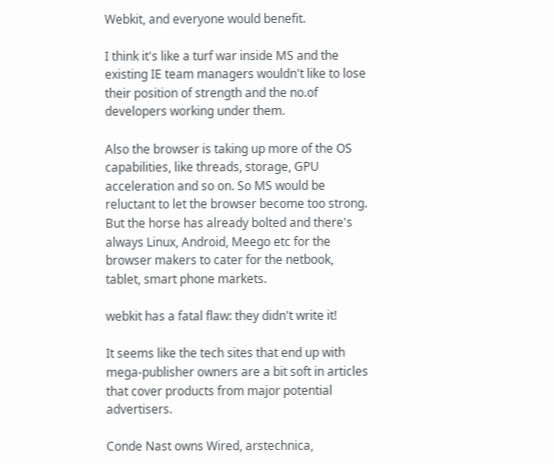Webkit, and everyone would benefit.

I think it's like a turf war inside MS and the existing IE team managers wouldn't like to lose their position of strength and the no.of developers working under them.

Also the browser is taking up more of the OS capabilities, like threads, storage, GPU acceleration and so on. So MS would be reluctant to let the browser become too strong. But the horse has already bolted and there's always Linux, Android, Meego etc for the browser makers to cater for the netbook, tablet, smart phone markets.

webkit has a fatal flaw: they didn't write it!

It seems like the tech sites that end up with mega-publisher owners are a bit soft in articles that cover products from major potential advertisers.

Conde Nast owns Wired, arstechnica,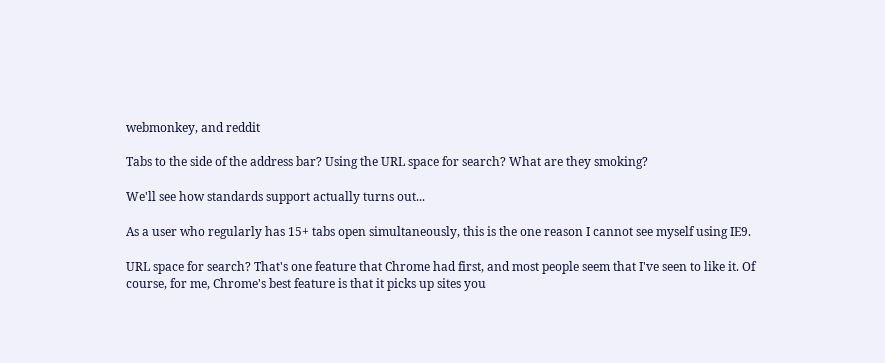webmonkey, and reddit

Tabs to the side of the address bar? Using the URL space for search? What are they smoking?

We'll see how standards support actually turns out...

As a user who regularly has 15+ tabs open simultaneously, this is the one reason I cannot see myself using IE9.

URL space for search? That's one feature that Chrome had first, and most people seem that I've seen to like it. Of course, for me, Chrome's best feature is that it picks up sites you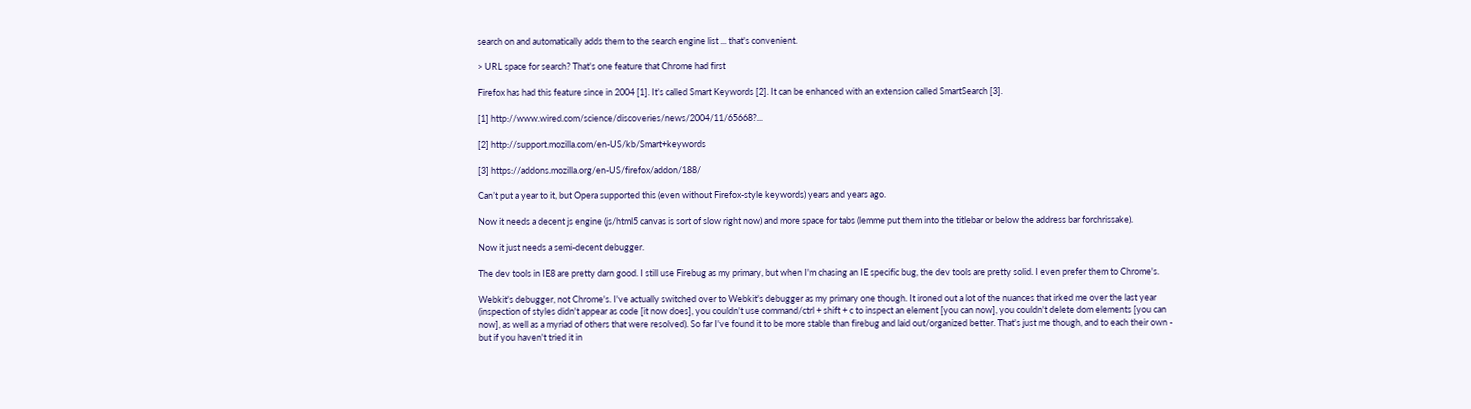search on and automatically adds them to the search engine list ... that's convenient.

> URL space for search? That's one feature that Chrome had first

Firefox has had this feature since in 2004 [1]. It's called Smart Keywords [2]. It can be enhanced with an extension called SmartSearch [3].

[1] http://www.wired.com/science/discoveries/news/2004/11/65668?...

[2] http://support.mozilla.com/en-US/kb/Smart+keywords

[3] https://addons.mozilla.org/en-US/firefox/addon/188/

Can’t put a year to it, but Opera supported this (even without Firefox-style keywords) years and years ago.

Now it needs a decent js engine (js/html5 canvas is sort of slow right now) and more space for tabs (lemme put them into the titlebar or below the address bar forchrissake).

Now it just needs a semi-decent debugger.

The dev tools in IE8 are pretty darn good. I still use Firebug as my primary, but when I'm chasing an IE specific bug, the dev tools are pretty solid. I even prefer them to Chrome's.

Webkit's debugger, not Chrome's. I've actually switched over to Webkit's debugger as my primary one though. It ironed out a lot of the nuances that irked me over the last year (inspection of styles didn't appear as code [it now does], you couldn't use command/ctrl + shift + c to inspect an element [you can now], you couldn't delete dom elements [you can now], as well as a myriad of others that were resolved). So far I've found it to be more stable than firebug and laid out/organized better. That's just me though, and to each their own - but if you haven't tried it in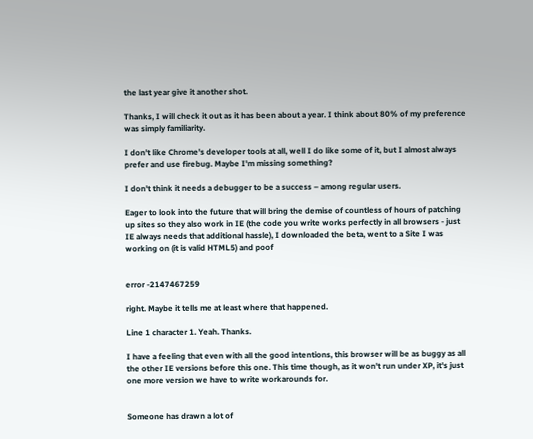the last year give it another shot.

Thanks, I will check it out as it has been about a year. I think about 80% of my preference was simply familiarity.

I don't like Chrome's developer tools at all, well I do like some of it, but I almost always prefer and use firebug. Maybe I'm missing something?

I don't think it needs a debugger to be a success – among regular users.

Eager to look into the future that will bring the demise of countless of hours of patching up sites so they also work in IE (the code you write works perfectly in all browsers - just IE always needs that additional hassle), I downloaded the beta, went to a Site I was working on (it is valid HTML5) and poof


error -2147467259

right. Maybe it tells me at least where that happened.

Line 1 character 1. Yeah. Thanks.

I have a feeling that even with all the good intentions, this browser will be as buggy as all the other IE versions before this one. This time though, as it won't run under XP, it's just one more version we have to write workarounds for.


Someone has drawn a lot of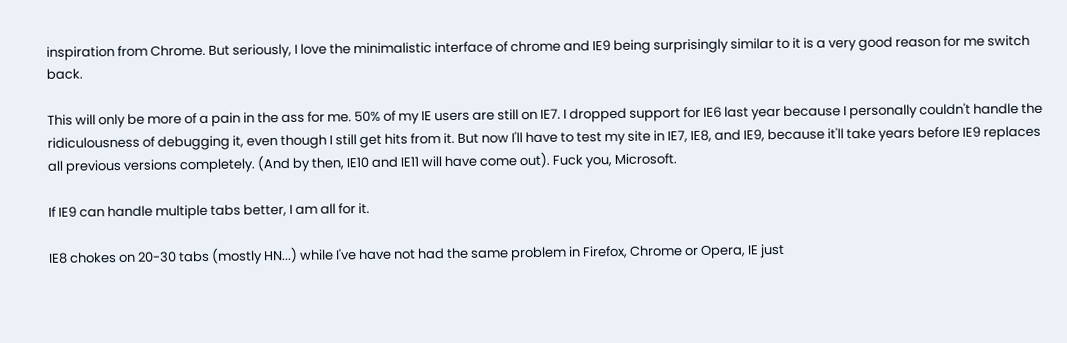inspiration from Chrome. But seriously, I love the minimalistic interface of chrome and IE9 being surprisingly similar to it is a very good reason for me switch back.

This will only be more of a pain in the ass for me. 50% of my IE users are still on IE7. I dropped support for IE6 last year because I personally couldn't handle the ridiculousness of debugging it, even though I still get hits from it. But now I'll have to test my site in IE7, IE8, and IE9, because it'll take years before IE9 replaces all previous versions completely. (And by then, IE10 and IE11 will have come out). Fuck you, Microsoft.

If IE9 can handle multiple tabs better, I am all for it.

IE8 chokes on 20-30 tabs (mostly HN...) while I've have not had the same problem in Firefox, Chrome or Opera, IE just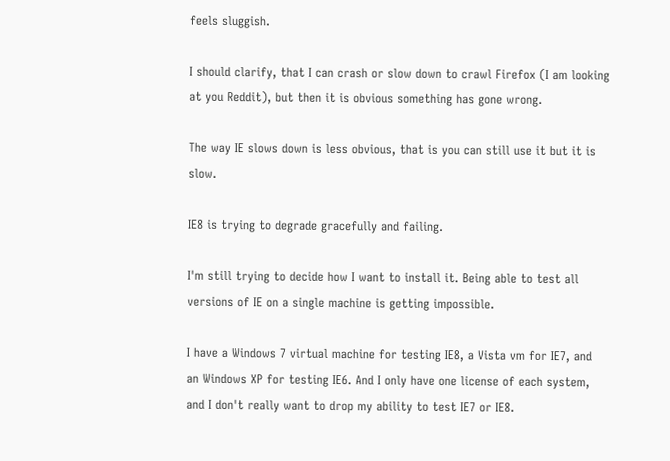feels sluggish.

I should clarify, that I can crash or slow down to crawl Firefox (I am looking at you Reddit), but then it is obvious something has gone wrong.

The way IE slows down is less obvious, that is you can still use it but it is slow.

IE8 is trying to degrade gracefully and failing.

I'm still trying to decide how I want to install it. Being able to test all versions of IE on a single machine is getting impossible.

I have a Windows 7 virtual machine for testing IE8, a Vista vm for IE7, and an Windows XP for testing IE6. And I only have one license of each system, and I don't really want to drop my ability to test IE7 or IE8.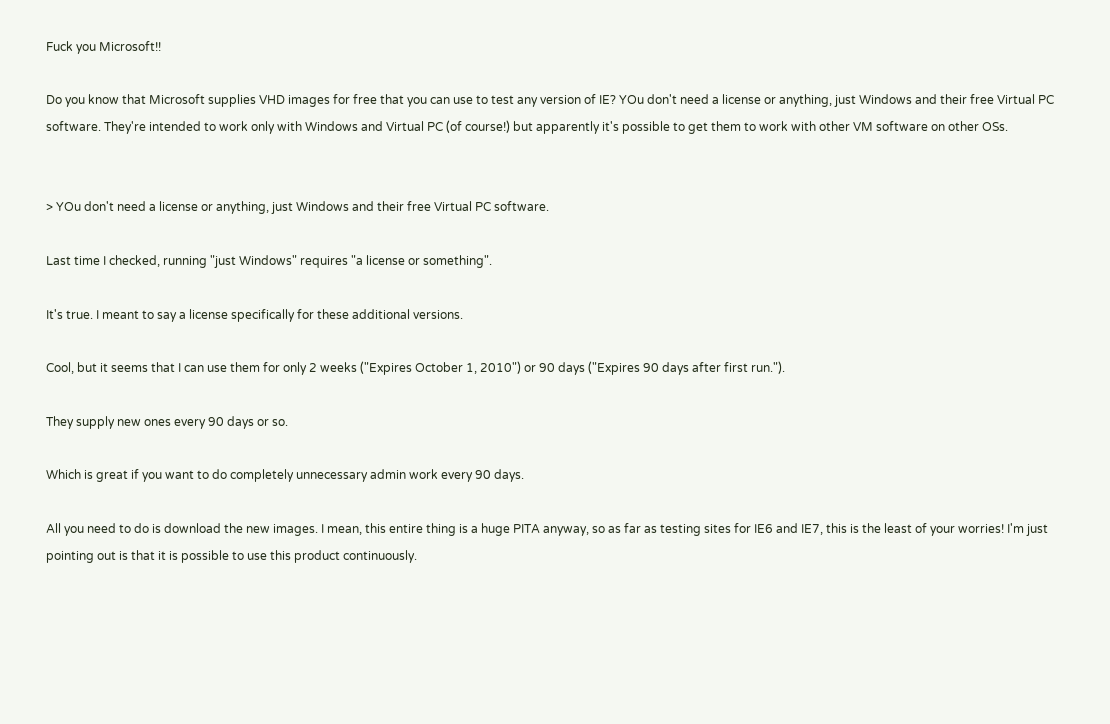Fuck you Microsoft!!

Do you know that Microsoft supplies VHD images for free that you can use to test any version of IE? YOu don't need a license or anything, just Windows and their free Virtual PC software. They're intended to work only with Windows and Virtual PC (of course!) but apparently it's possible to get them to work with other VM software on other OSs.


> YOu don't need a license or anything, just Windows and their free Virtual PC software.

Last time I checked, running "just Windows" requires "a license or something".

It's true. I meant to say a license specifically for these additional versions.

Cool, but it seems that I can use them for only 2 weeks ("Expires October 1, 2010") or 90 days ("Expires 90 days after first run.").

They supply new ones every 90 days or so.

Which is great if you want to do completely unnecessary admin work every 90 days.

All you need to do is download the new images. I mean, this entire thing is a huge PITA anyway, so as far as testing sites for IE6 and IE7, this is the least of your worries! I'm just pointing out is that it is possible to use this product continuously.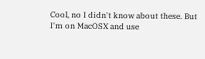Cool, no I didn't know about these. But I'm on MacOSX and use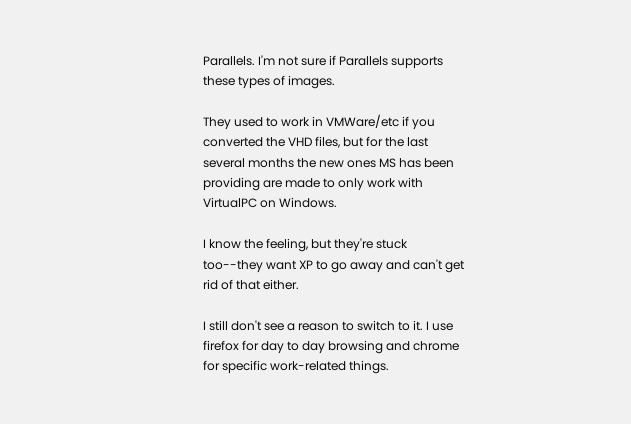Parallels. I'm not sure if Parallels supports these types of images.

They used to work in VMWare/etc if you converted the VHD files, but for the last several months the new ones MS has been providing are made to only work with VirtualPC on Windows.

I know the feeling, but they're stuck too--they want XP to go away and can't get rid of that either.

I still don't see a reason to switch to it. I use firefox for day to day browsing and chrome for specific work-related things.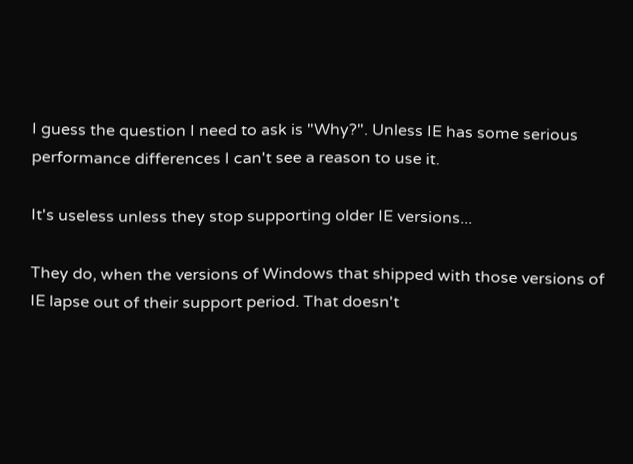I guess the question I need to ask is "Why?". Unless IE has some serious performance differences I can't see a reason to use it.

It's useless unless they stop supporting older IE versions...

They do, when the versions of Windows that shipped with those versions of IE lapse out of their support period. That doesn't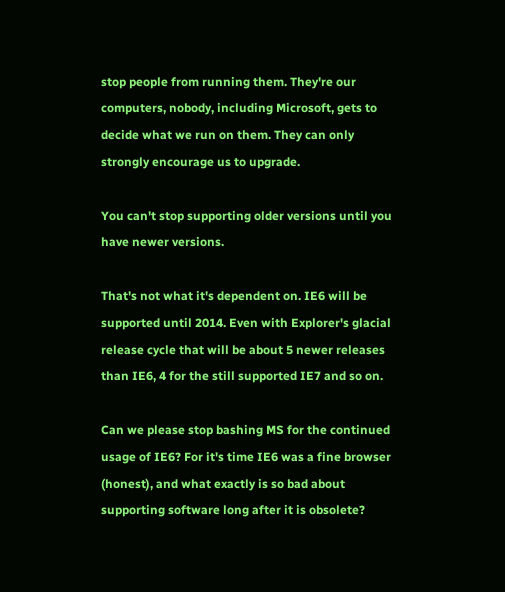stop people from running them. They're our computers, nobody, including Microsoft, gets to decide what we run on them. They can only strongly encourage us to upgrade.

You can't stop supporting older versions until you have newer versions.

That's not what it's dependent on. IE6 will be supported until 2014. Even with Explorer's glacial release cycle that will be about 5 newer releases than IE6, 4 for the still supported IE7 and so on.

Can we please stop bashing MS for the continued usage of IE6? For it's time IE6 was a fine browser (honest), and what exactly is so bad about supporting software long after it is obsolete?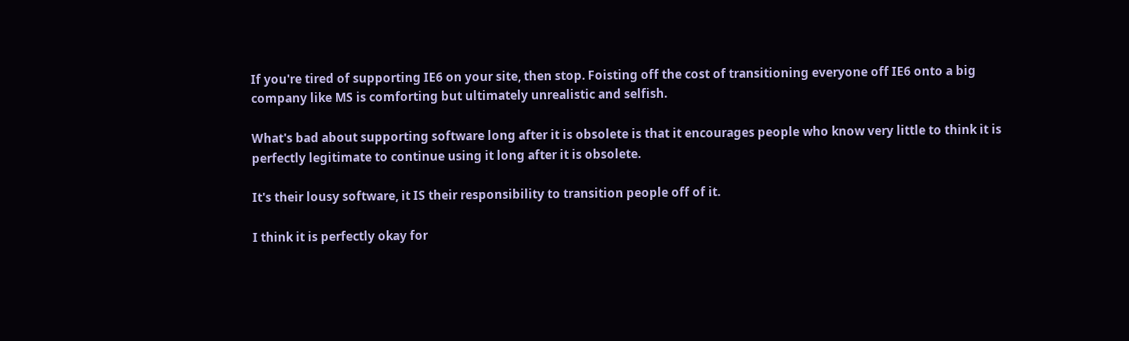If you're tired of supporting IE6 on your site, then stop. Foisting off the cost of transitioning everyone off IE6 onto a big company like MS is comforting but ultimately unrealistic and selfish.

What's bad about supporting software long after it is obsolete is that it encourages people who know very little to think it is perfectly legitimate to continue using it long after it is obsolete.

It's their lousy software, it IS their responsibility to transition people off of it.

I think it is perfectly okay for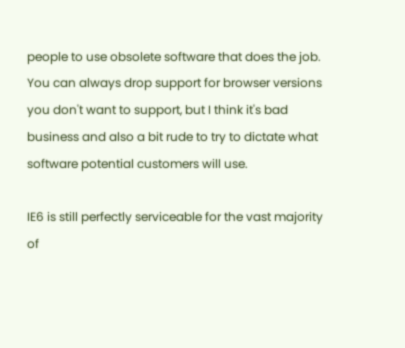people to use obsolete software that does the job. You can always drop support for browser versions you don't want to support, but I think it's bad business and also a bit rude to try to dictate what software potential customers will use.

IE6 is still perfectly serviceable for the vast majority of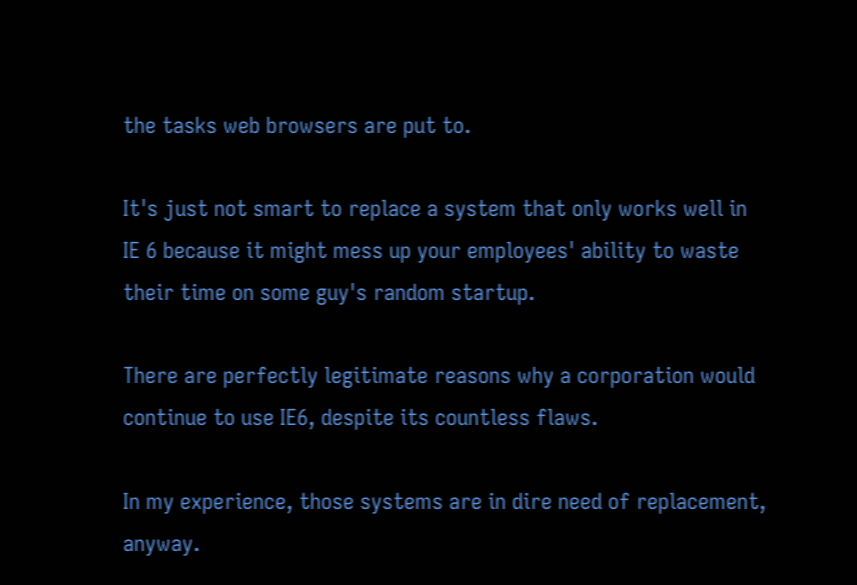the tasks web browsers are put to.

It's just not smart to replace a system that only works well in IE 6 because it might mess up your employees' ability to waste their time on some guy's random startup.

There are perfectly legitimate reasons why a corporation would continue to use IE6, despite its countless flaws.

In my experience, those systems are in dire need of replacement, anyway.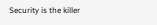Security is the killer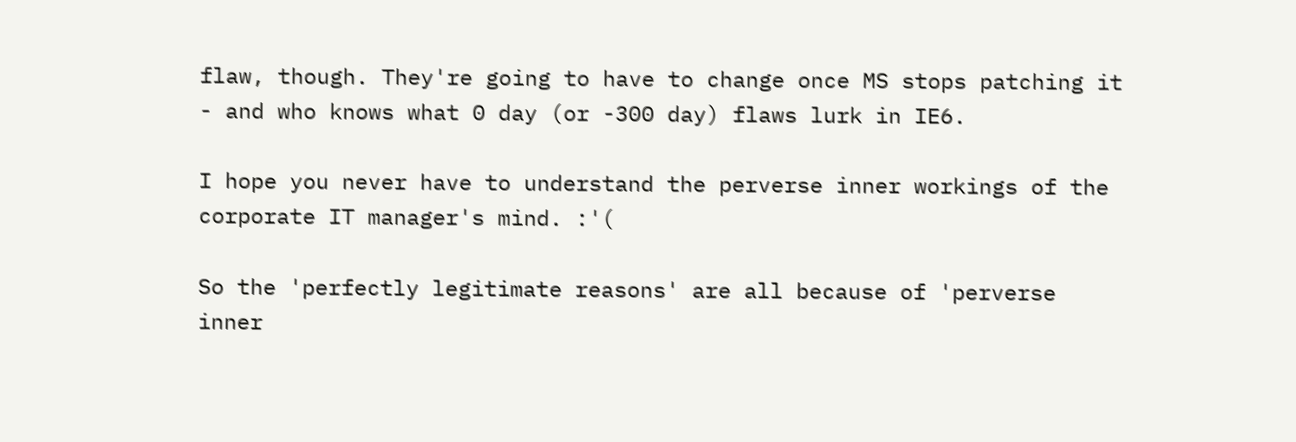flaw, though. They're going to have to change once MS stops patching it - and who knows what 0 day (or -300 day) flaws lurk in IE6.

I hope you never have to understand the perverse inner workings of the corporate IT manager's mind. :'(

So the 'perfectly legitimate reasons' are all because of 'perverse inner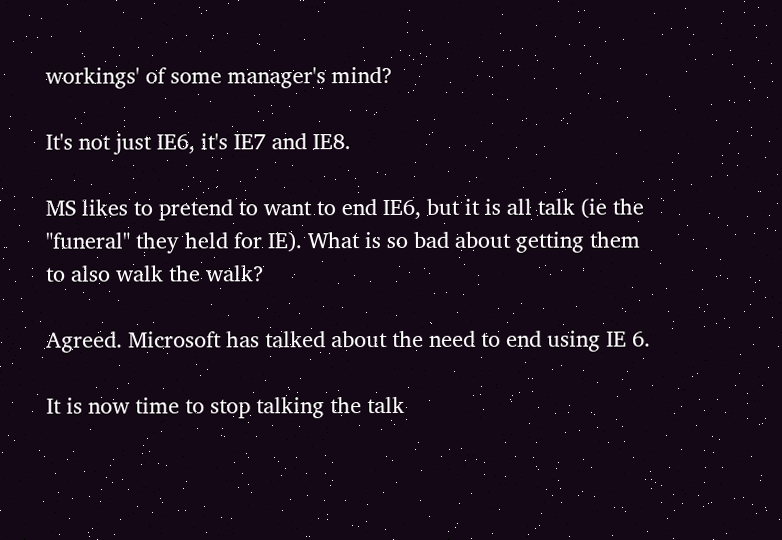workings' of some manager's mind?

It's not just IE6, it's IE7 and IE8.

MS likes to pretend to want to end IE6, but it is all talk (ie the "funeral" they held for IE). What is so bad about getting them to also walk the walk?

Agreed. Microsoft has talked about the need to end using IE 6.

It is now time to stop talking the talk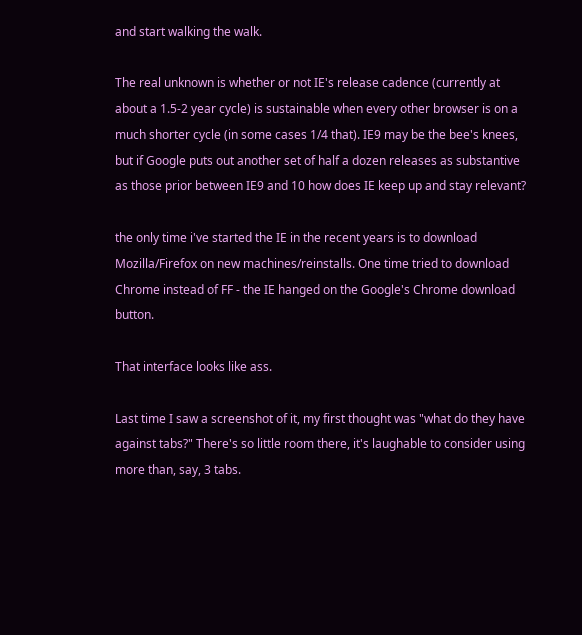and start walking the walk.

The real unknown is whether or not IE's release cadence (currently at about a 1.5-2 year cycle) is sustainable when every other browser is on a much shorter cycle (in some cases 1/4 that). IE9 may be the bee's knees, but if Google puts out another set of half a dozen releases as substantive as those prior between IE9 and 10 how does IE keep up and stay relevant?

the only time i've started the IE in the recent years is to download Mozilla/Firefox on new machines/reinstalls. One time tried to download Chrome instead of FF - the IE hanged on the Google's Chrome download button.

That interface looks like ass.

Last time I saw a screenshot of it, my first thought was "what do they have against tabs?" There's so little room there, it's laughable to consider using more than, say, 3 tabs.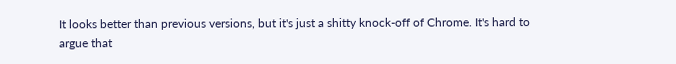It looks better than previous versions, but it's just a shitty knock-off of Chrome. It's hard to argue that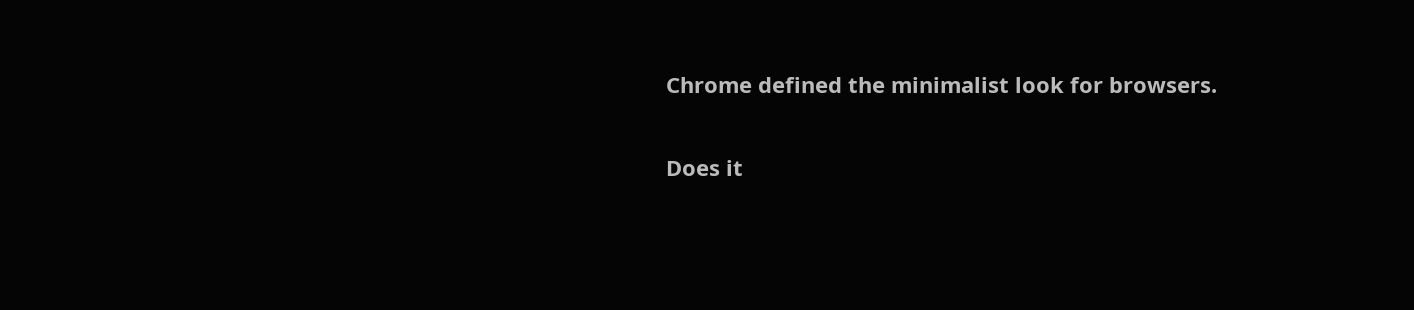Chrome defined the minimalist look for browsers.

Does it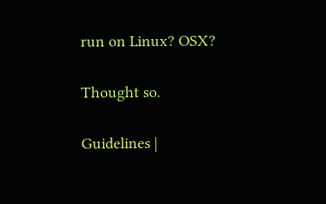run on Linux? OSX?

Thought so.

Guidelines |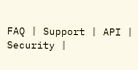FAQ | Support | API | Security |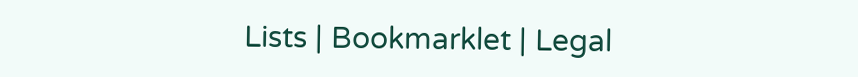Lists | Bookmarklet | Legal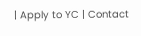| Apply to YC | Contact